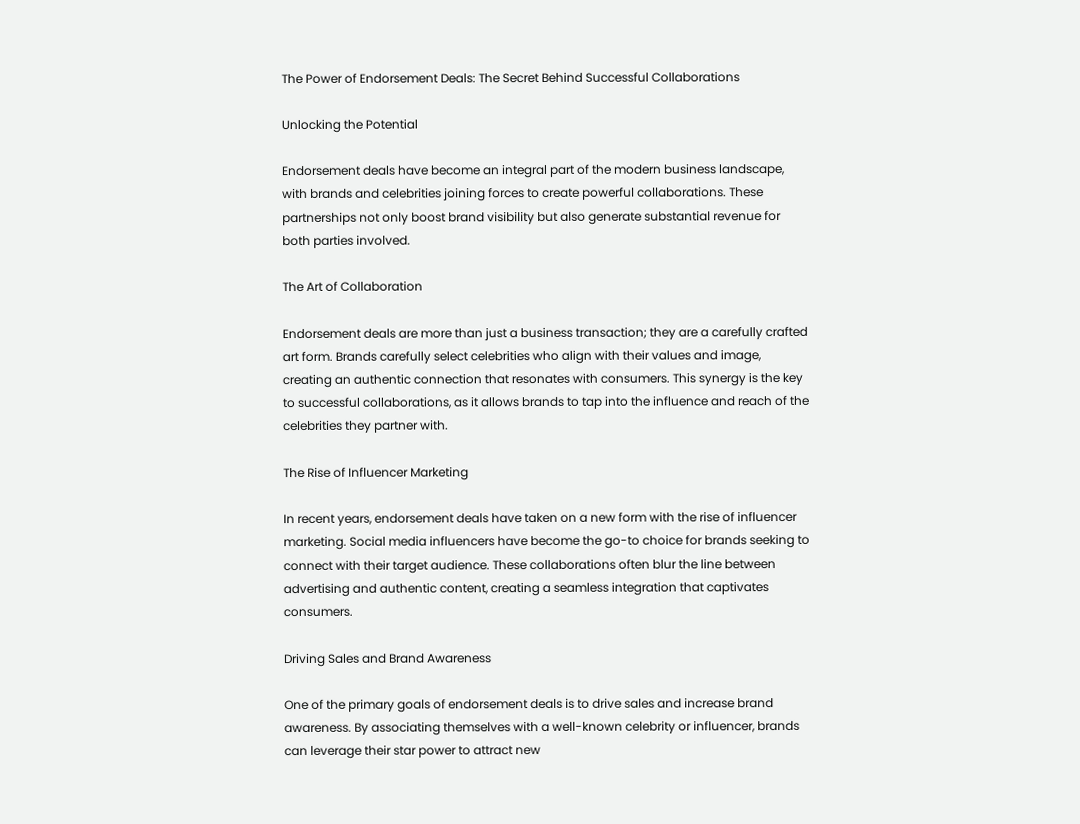The Power of Endorsement Deals: The Secret Behind Successful Collaborations

Unlocking the Potential

Endorsement deals have become an integral part of the modern business landscape, with brands and celebrities joining forces to create powerful collaborations. These partnerships not only boost brand visibility but also generate substantial revenue for both parties involved.

The Art of Collaboration

Endorsement deals are more than just a business transaction; they are a carefully crafted art form. Brands carefully select celebrities who align with their values and image, creating an authentic connection that resonates with consumers. This synergy is the key to successful collaborations, as it allows brands to tap into the influence and reach of the celebrities they partner with.

The Rise of Influencer Marketing

In recent years, endorsement deals have taken on a new form with the rise of influencer marketing. Social media influencers have become the go-to choice for brands seeking to connect with their target audience. These collaborations often blur the line between advertising and authentic content, creating a seamless integration that captivates consumers.

Driving Sales and Brand Awareness

One of the primary goals of endorsement deals is to drive sales and increase brand awareness. By associating themselves with a well-known celebrity or influencer, brands can leverage their star power to attract new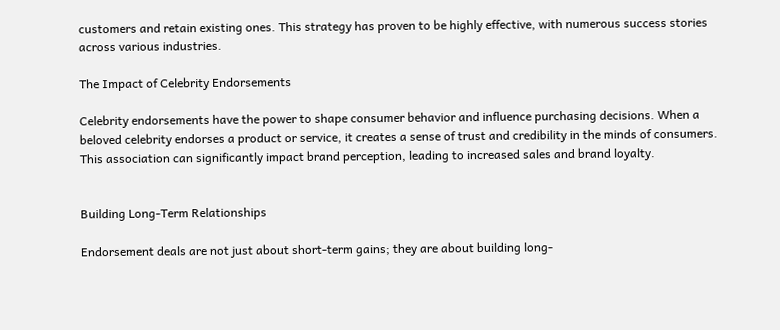customers and retain existing ones. This strategy has proven to be highly effective, with numerous success stories across various industries.

The Impact of Celebrity Endorsements

Celebrity endorsements have the power to shape consumer behavior and influence purchasing decisions. When a beloved celebrity endorses a product or service, it creates a sense of trust and credibility in the minds of consumers. This association can significantly impact brand perception, leading to increased sales and brand loyalty.


Building Long-Term Relationships

Endorsement deals are not just about short-term gains; they are about building long-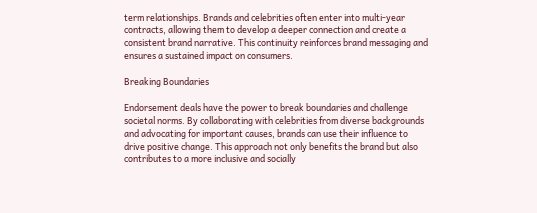term relationships. Brands and celebrities often enter into multi-year contracts, allowing them to develop a deeper connection and create a consistent brand narrative. This continuity reinforces brand messaging and ensures a sustained impact on consumers.

Breaking Boundaries

Endorsement deals have the power to break boundaries and challenge societal norms. By collaborating with celebrities from diverse backgrounds and advocating for important causes, brands can use their influence to drive positive change. This approach not only benefits the brand but also contributes to a more inclusive and socially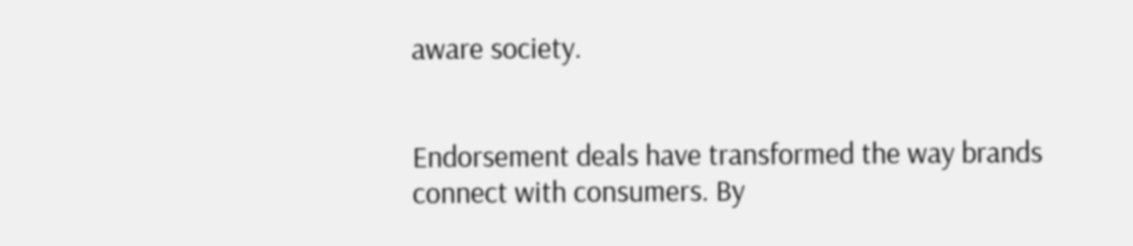aware society.


Endorsement deals have transformed the way brands connect with consumers. By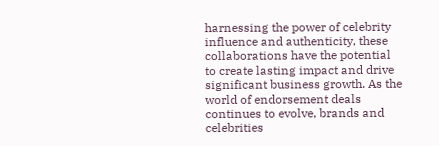harnessing the power of celebrity influence and authenticity, these collaborations have the potential to create lasting impact and drive significant business growth. As the world of endorsement deals continues to evolve, brands and celebrities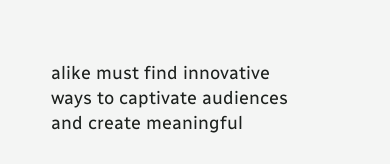alike must find innovative ways to captivate audiences and create meaningful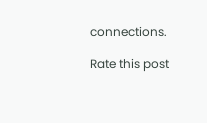connections.

Rate this post